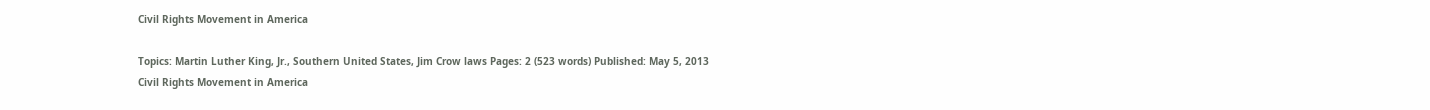Civil Rights Movement in America

Topics: Martin Luther King, Jr., Southern United States, Jim Crow laws Pages: 2 (523 words) Published: May 5, 2013
Civil Rights Movement in America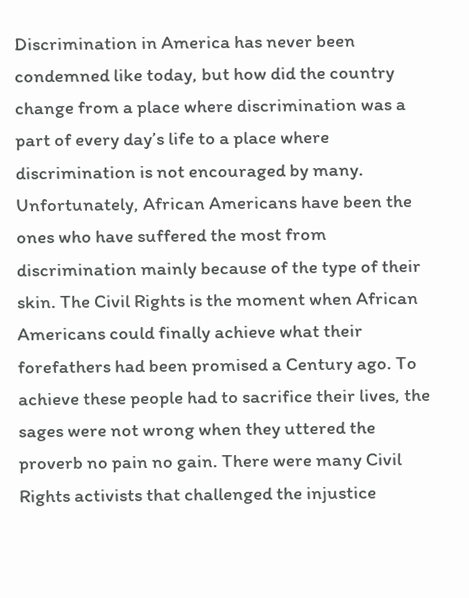Discrimination in America has never been condemned like today, but how did the country change from a place where discrimination was a part of every day’s life to a place where discrimination is not encouraged by many. Unfortunately, African Americans have been the ones who have suffered the most from discrimination mainly because of the type of their skin. The Civil Rights is the moment when African Americans could finally achieve what their forefathers had been promised a Century ago. To achieve these people had to sacrifice their lives, the sages were not wrong when they uttered the proverb no pain no gain. There were many Civil Rights activists that challenged the injustice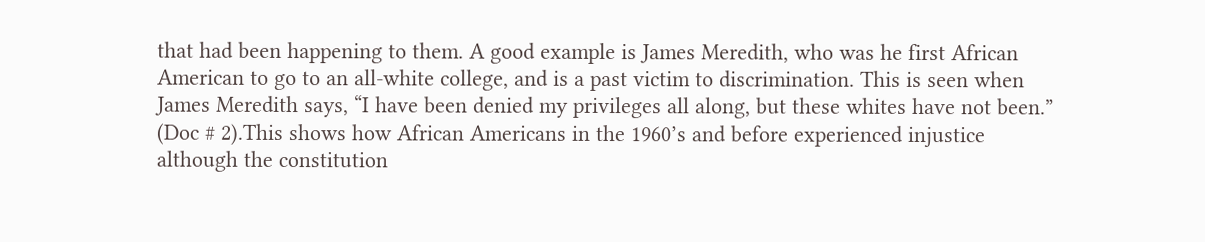that had been happening to them. A good example is James Meredith, who was he first African American to go to an all-white college, and is a past victim to discrimination. This is seen when James Meredith says, “I have been denied my privileges all along, but these whites have not been.” (Doc # 2).This shows how African Americans in the 1960’s and before experienced injustice although the constitution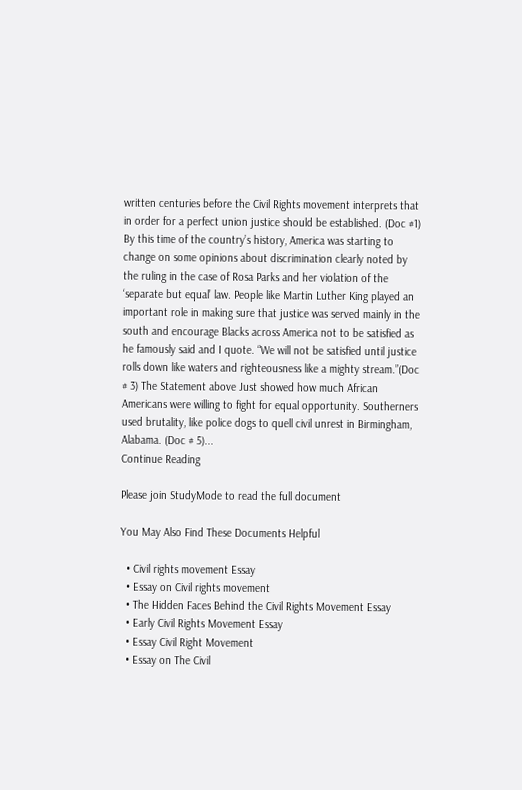written centuries before the Civil Rights movement interprets that in order for a perfect union justice should be established. (Doc #1) By this time of the country’s history, America was starting to change on some opinions about discrimination clearly noted by the ruling in the case of Rosa Parks and her violation of the ‘separate but equal’ law. People like Martin Luther King played an important role in making sure that justice was served mainly in the south and encourage Blacks across America not to be satisfied as he famously said and I quote. “We will not be satisfied until justice rolls down like waters and righteousness like a mighty stream.”(Doc # 3) The Statement above Just showed how much African Americans were willing to fight for equal opportunity. Southerners used brutality, like police dogs to quell civil unrest in Birmingham, Alabama. (Doc # 5)...
Continue Reading

Please join StudyMode to read the full document

You May Also Find These Documents Helpful

  • Civil rights movement Essay
  • Essay on Civil rights movement
  • The Hidden Faces Behind the Civil Rights Movement Essay
  • Early Civil Rights Movement Essay
  • Essay Civil Right Movement
  • Essay on The Civil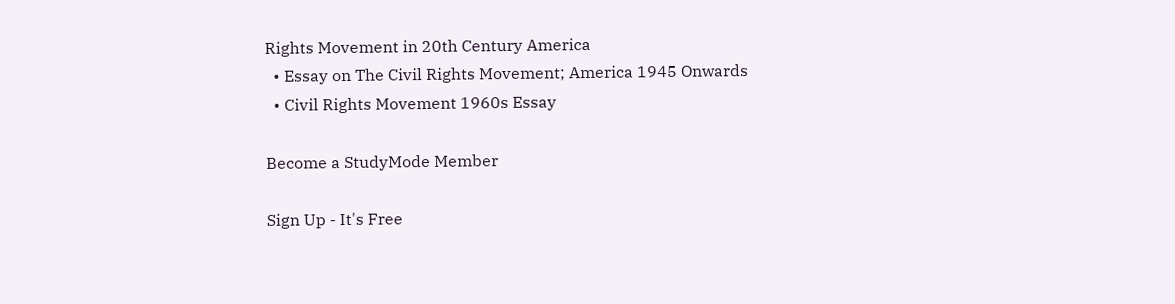Rights Movement in 20th Century America
  • Essay on The Civil Rights Movement; America 1945 Onwards
  • Civil Rights Movement 1960s Essay

Become a StudyMode Member

Sign Up - It's Free